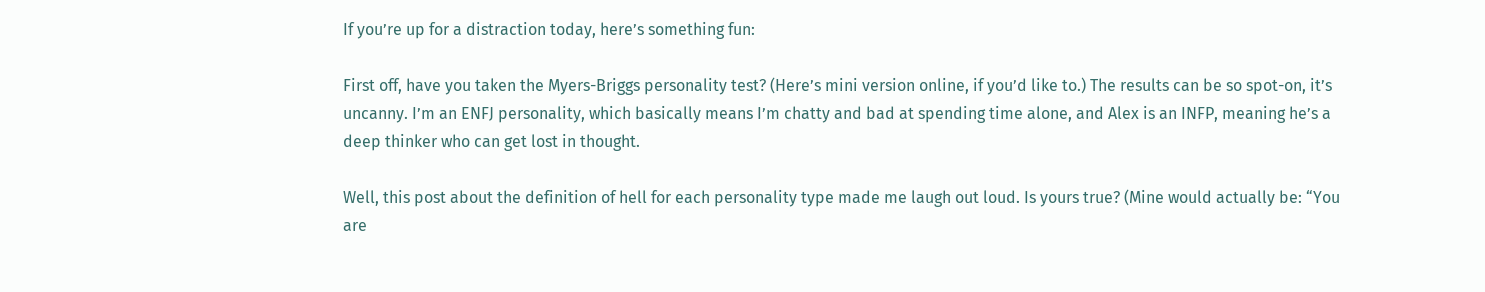If you’re up for a distraction today, here’s something fun:

First off, have you taken the Myers-Briggs personality test? (Here’s mini version online, if you’d like to.) The results can be so spot-on, it’s uncanny. I’m an ENFJ personality, which basically means I’m chatty and bad at spending time alone, and Alex is an INFP, meaning he’s a deep thinker who can get lost in thought.

Well, this post about the definition of hell for each personality type made me laugh out loud. Is yours true? (Mine would actually be: “You are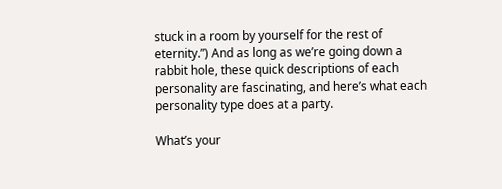stuck in a room by yourself for the rest of eternity.”) And as long as we’re going down a rabbit hole, these quick descriptions of each personality are fascinating, and here’s what each personality type does at a party.

What’s your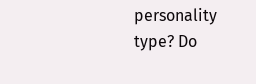personality type? Do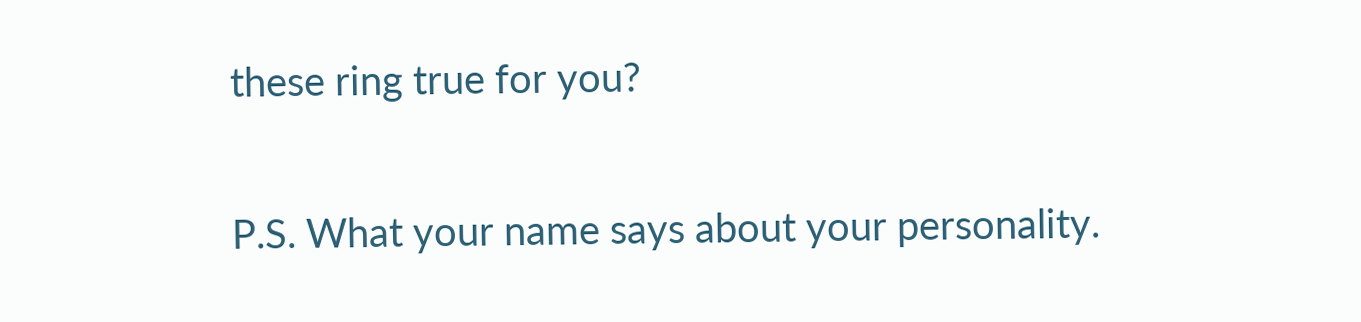these ring true for you?

P.S. What your name says about your personality.